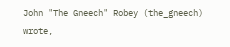John "The Gneech" Robey (the_gneech) wrote,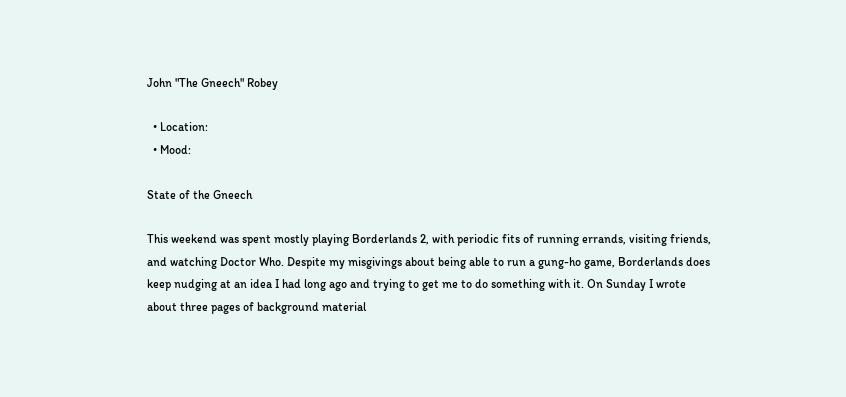John "The Gneech" Robey

  • Location:
  • Mood:

State of the Gneech

This weekend was spent mostly playing Borderlands 2, with periodic fits of running errands, visiting friends, and watching Doctor Who. Despite my misgivings about being able to run a gung-ho game, Borderlands does keep nudging at an idea I had long ago and trying to get me to do something with it. On Sunday I wrote about three pages of background material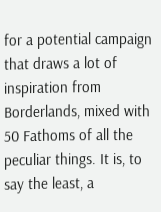for a potential campaign that draws a lot of inspiration from Borderlands, mixed with 50 Fathoms of all the peculiar things. It is, to say the least, a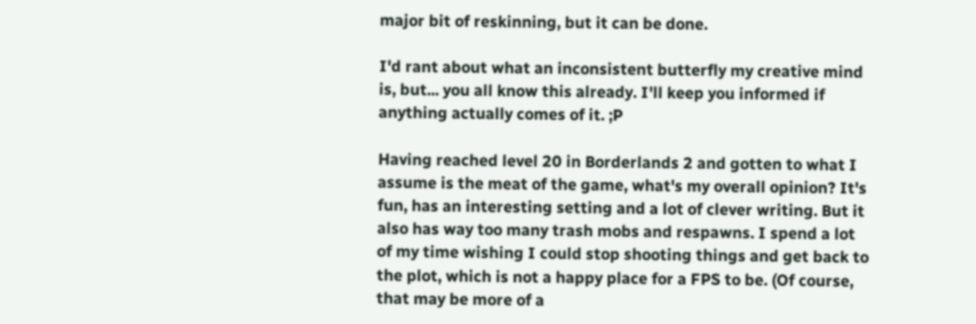major bit of reskinning, but it can be done.

I'd rant about what an inconsistent butterfly my creative mind is, but... you all know this already. I'll keep you informed if anything actually comes of it. ;P

Having reached level 20 in Borderlands 2 and gotten to what I assume is the meat of the game, what's my overall opinion? It's fun, has an interesting setting and a lot of clever writing. But it also has way too many trash mobs and respawns. I spend a lot of my time wishing I could stop shooting things and get back to the plot, which is not a happy place for a FPS to be. (Of course, that may be more of a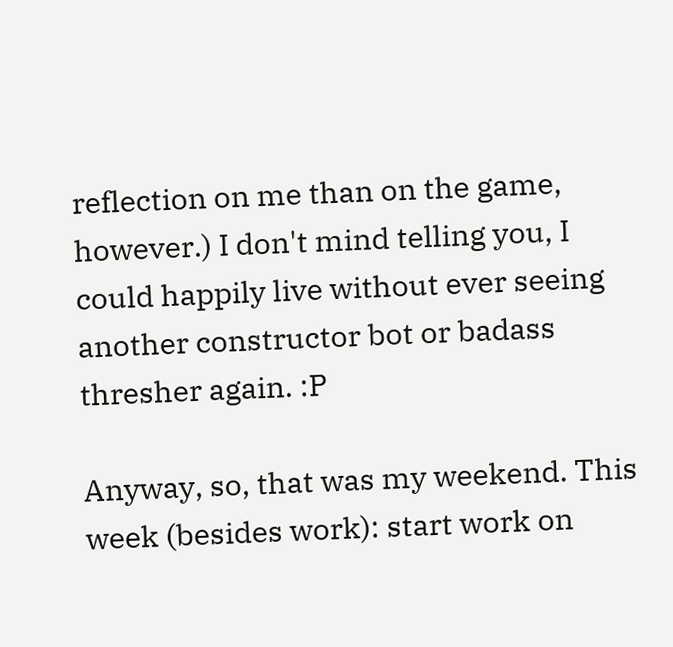reflection on me than on the game, however.) I don't mind telling you, I could happily live without ever seeing another constructor bot or badass thresher again. :P

Anyway, so, that was my weekend. This week (besides work): start work on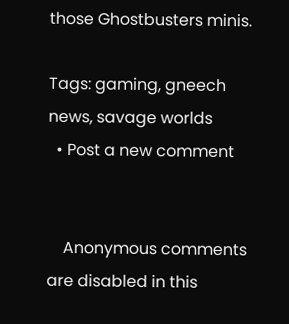those Ghostbusters minis.

Tags: gaming, gneech news, savage worlds
  • Post a new comment


    Anonymous comments are disabled in this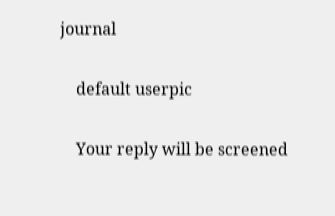journal

    default userpic

    Your reply will be screened